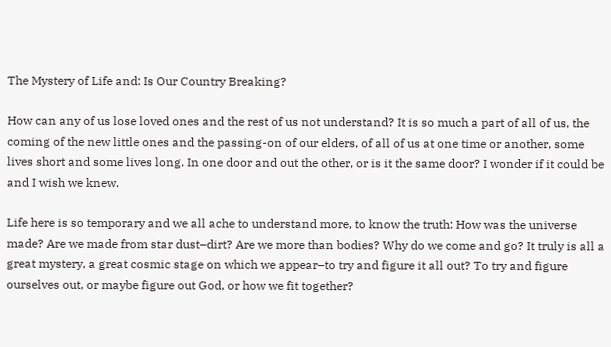The Mystery of Life and: Is Our Country Breaking?

How can any of us lose loved ones and the rest of us not understand? It is so much a part of all of us, the coming of the new little ones and the passing-on of our elders, of all of us at one time or another, some lives short and some lives long. In one door and out the other, or is it the same door? I wonder if it could be and I wish we knew.

Life here is so temporary and we all ache to understand more, to know the truth: How was the universe made? Are we made from star dust–dirt? Are we more than bodies? Why do we come and go? It truly is all a great mystery, a great cosmic stage on which we appear–to try and figure it all out? To try and figure ourselves out, or maybe figure out God, or how we fit together?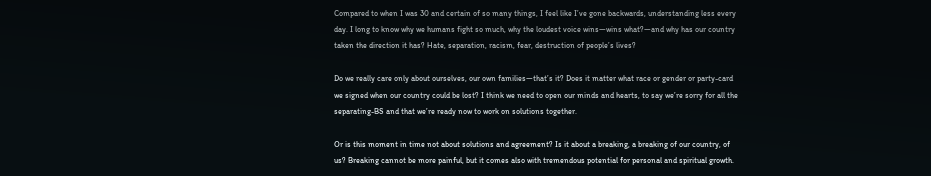Compared to when I was 30 and certain of so many things, I feel like I’ve gone backwards, understanding less every day. I long to know why we humans fight so much, why the loudest voice wins—wins what?—and why has our country taken the direction it has? Hate, separation, racism, fear, destruction of people’s lives?

Do we really care only about ourselves, our own families—that’s it? Does it matter what race or gender or party-card we signed when our country could be lost? I think we need to open our minds and hearts, to say we’re sorry for all the separating-BS and that we’re ready now to work on solutions together.

Or is this moment in time not about solutions and agreement? Is it about a breaking, a breaking of our country, of us? Breaking cannot be more painful, but it comes also with tremendous potential for personal and spiritual growth.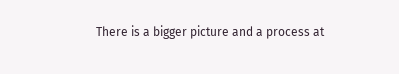There is a bigger picture and a process at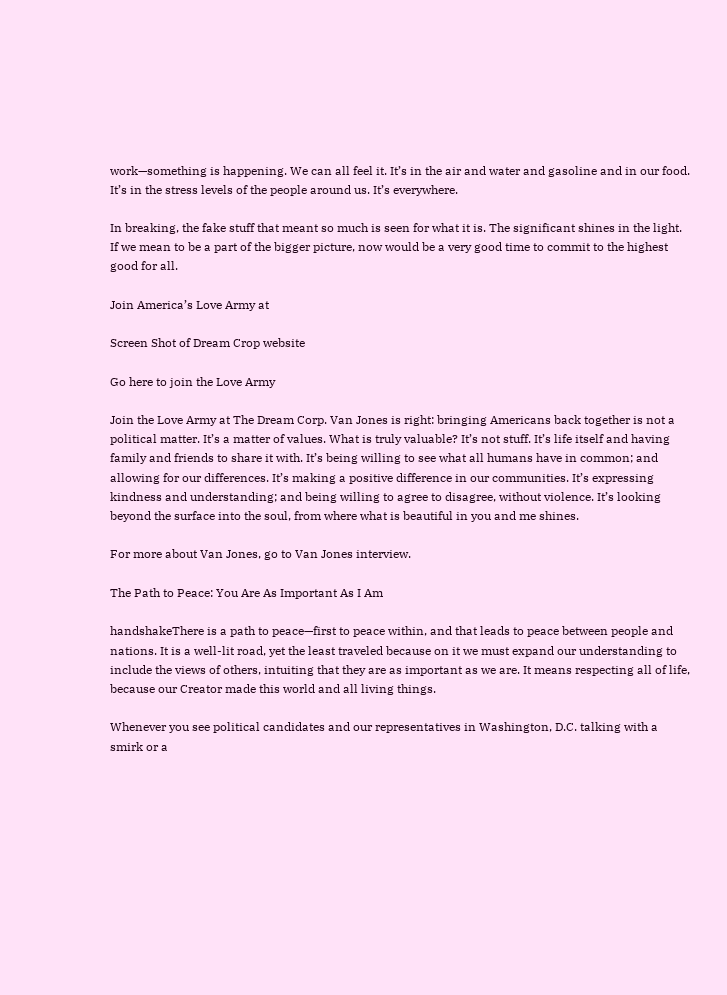work—something is happening. We can all feel it. It’s in the air and water and gasoline and in our food. It’s in the stress levels of the people around us. It’s everywhere.

In breaking, the fake stuff that meant so much is seen for what it is. The significant shines in the light. If we mean to be a part of the bigger picture, now would be a very good time to commit to the highest good for all.

Join America’s Love Army at

Screen Shot of Dream Crop website

Go here to join the Love Army

Join the Love Army at The Dream Corp. Van Jones is right: bringing Americans back together is not a political matter. It’s a matter of values. What is truly valuable? It’s not stuff. It’s life itself and having family and friends to share it with. It’s being willing to see what all humans have in common; and allowing for our differences. It’s making a positive difference in our communities. It’s expressing kindness and understanding; and being willing to agree to disagree, without violence. It’s looking beyond the surface into the soul, from where what is beautiful in you and me shines.

For more about Van Jones, go to Van Jones interview.

The Path to Peace: You Are As Important As I Am

handshakeThere is a path to peace—first to peace within, and that leads to peace between people and nations. It is a well-lit road, yet the least traveled because on it we must expand our understanding to include the views of others, intuiting that they are as important as we are. It means respecting all of life, because our Creator made this world and all living things.

Whenever you see political candidates and our representatives in Washington, D.C. talking with a smirk or a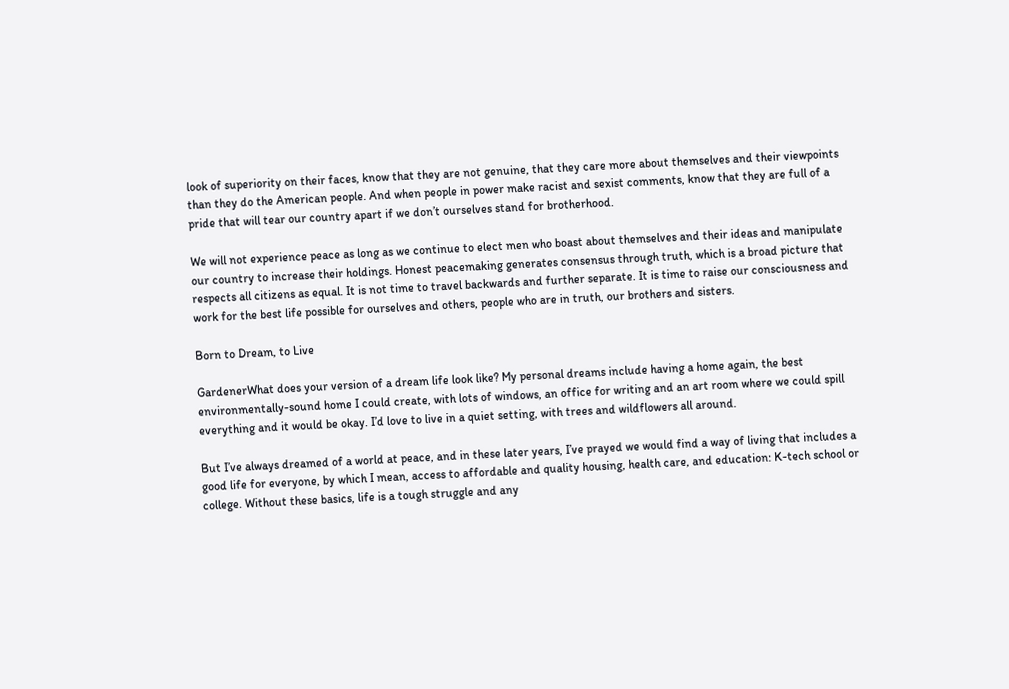look of superiority on their faces, know that they are not genuine, that they care more about themselves and their viewpoints than they do the American people. And when people in power make racist and sexist comments, know that they are full of a pride that will tear our country apart if we don’t ourselves stand for brotherhood.

We will not experience peace as long as we continue to elect men who boast about themselves and their ideas and manipulate our country to increase their holdings. Honest peacemaking generates consensus through truth, which is a broad picture that respects all citizens as equal. It is not time to travel backwards and further separate. It is time to raise our consciousness and work for the best life possible for ourselves and others, people who are in truth, our brothers and sisters.

Born to Dream, to Live

GardenerWhat does your version of a dream life look like? My personal dreams include having a home again, the best environmentally-sound home I could create, with lots of windows, an office for writing and an art room where we could spill everything and it would be okay. I’d love to live in a quiet setting, with trees and wildflowers all around.

But I’ve always dreamed of a world at peace, and in these later years, I’ve prayed we would find a way of living that includes a good life for everyone, by which I mean, access to affordable and quality housing, health care, and education: K-tech school or college. Without these basics, life is a tough struggle and any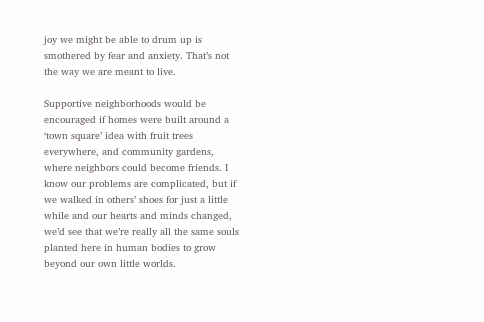joy we might be able to drum up is smothered by fear and anxiety. That’s not the way we are meant to live.

Supportive neighborhoods would be encouraged if homes were built around a ‘town square’ idea with fruit trees everywhere, and community gardens, where neighbors could become friends. I know our problems are complicated, but if we walked in others’ shoes for just a little while and our hearts and minds changed, we’d see that we’re really all the same souls planted here in human bodies to grow beyond our own little worlds.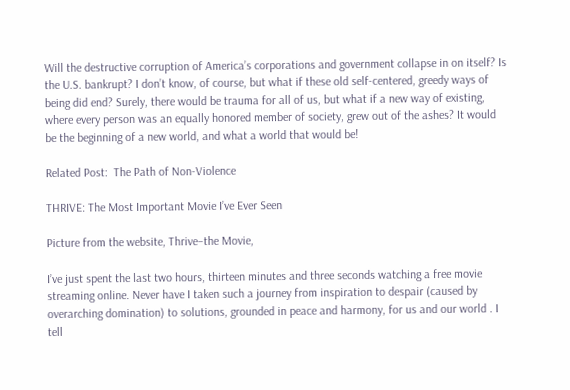Will the destructive corruption of America’s corporations and government collapse in on itself? Is the U.S. bankrupt? I don’t know, of course, but what if these old self-centered, greedy ways of being did end? Surely, there would be trauma for all of us, but what if a new way of existing, where every person was an equally honored member of society, grew out of the ashes? It would be the beginning of a new world, and what a world that would be!

Related Post:  The Path of Non-Violence

THRIVE: The Most Important Movie I’ve Ever Seen

Picture from the website, Thrive–the Movie,

I’ve just spent the last two hours, thirteen minutes and three seconds watching a free movie streaming online. Never have I taken such a journey from inspiration to despair (caused by overarching domination) to solutions, grounded in peace and harmony, for us and our world . I tell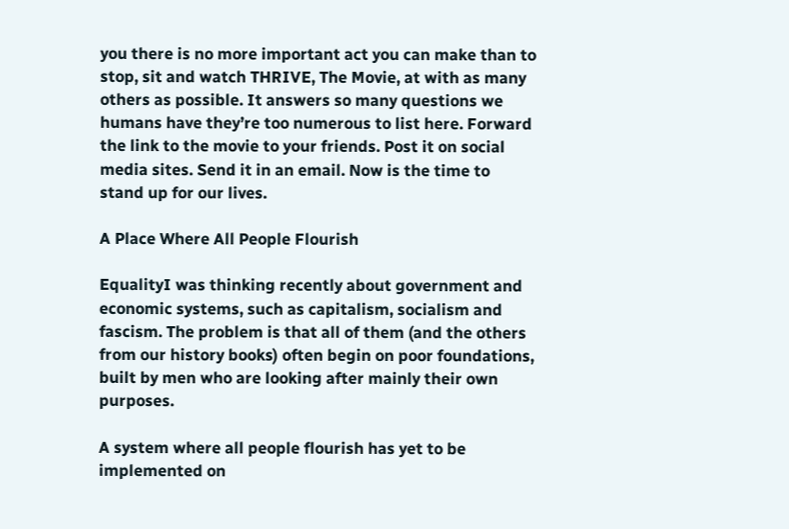you there is no more important act you can make than to stop, sit and watch THRIVE, The Movie, at with as many others as possible. It answers so many questions we humans have they’re too numerous to list here. Forward the link to the movie to your friends. Post it on social media sites. Send it in an email. Now is the time to stand up for our lives.

A Place Where All People Flourish

EqualityI was thinking recently about government and economic systems, such as capitalism, socialism and fascism. The problem is that all of them (and the others from our history books) often begin on poor foundations, built by men who are looking after mainly their own purposes.

A system where all people flourish has yet to be implemented on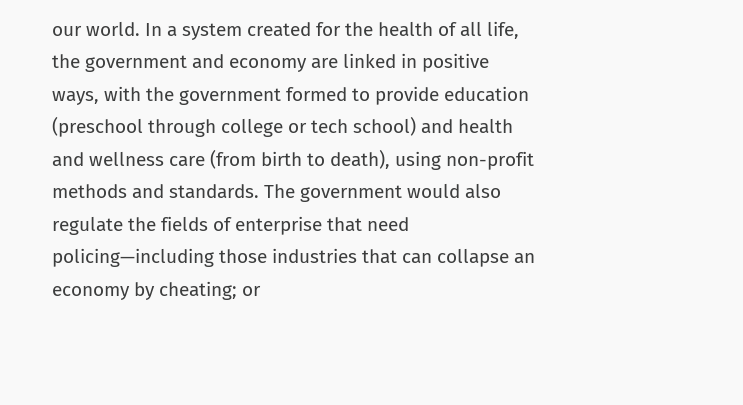our world. In a system created for the health of all life, the government and economy are linked in positive ways, with the government formed to provide education (preschool through college or tech school) and health and wellness care (from birth to death), using non-profit methods and standards. The government would also regulate the fields of enterprise that need policing—including those industries that can collapse an economy by cheating; or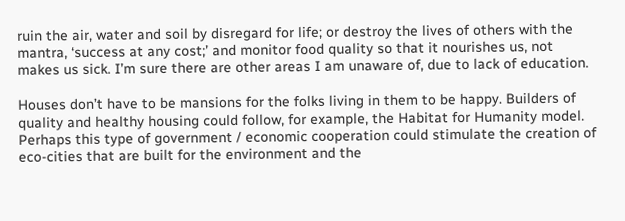ruin the air, water and soil by disregard for life; or destroy the lives of others with the mantra, ‘success at any cost;’ and monitor food quality so that it nourishes us, not makes us sick. I’m sure there are other areas I am unaware of, due to lack of education.

Houses don’t have to be mansions for the folks living in them to be happy. Builders of quality and healthy housing could follow, for example, the Habitat for Humanity model. Perhaps this type of government / economic cooperation could stimulate the creation of eco-cities that are built for the environment and the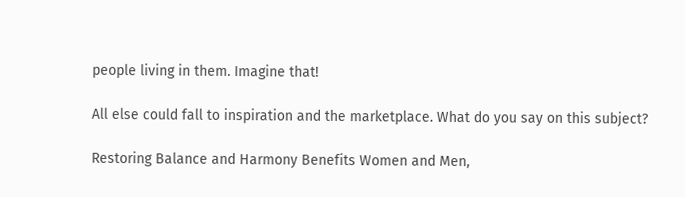people living in them. Imagine that!

All else could fall to inspiration and the marketplace. What do you say on this subject?

Restoring Balance and Harmony Benefits Women and Men,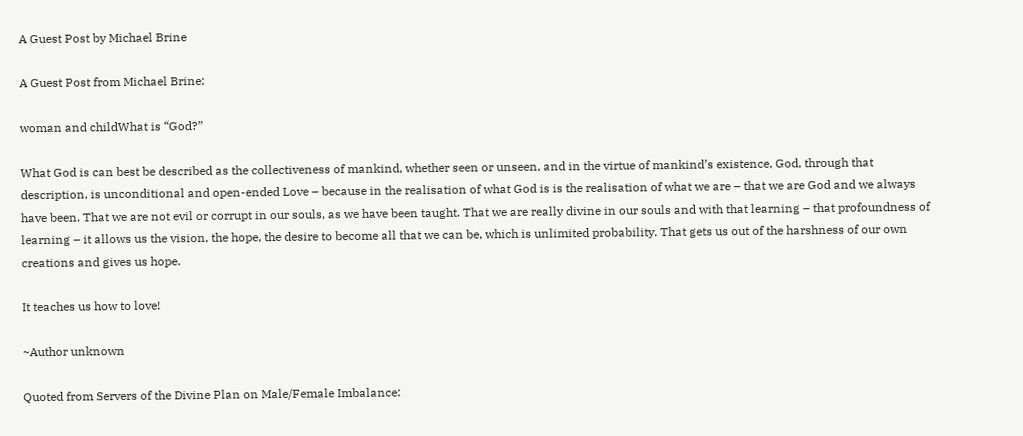A Guest Post by Michael Brine

A Guest Post from Michael Brine:

woman and childWhat is “God?”

What God is can best be described as the collectiveness of mankind, whether seen or unseen, and in the virtue of mankind’s existence, God, through that description, is unconditional and open-ended Love – because in the realisation of what God is is the realisation of what we are – that we are God and we always have been. That we are not evil or corrupt in our souls, as we have been taught. That we are really divine in our souls and with that learning – that profoundness of learning – it allows us the vision, the hope, the desire to become all that we can be, which is unlimited probability. That gets us out of the harshness of our own creations and gives us hope.

It teaches us how to love!

~Author unknown

Quoted from Servers of the Divine Plan on Male/Female Imbalance: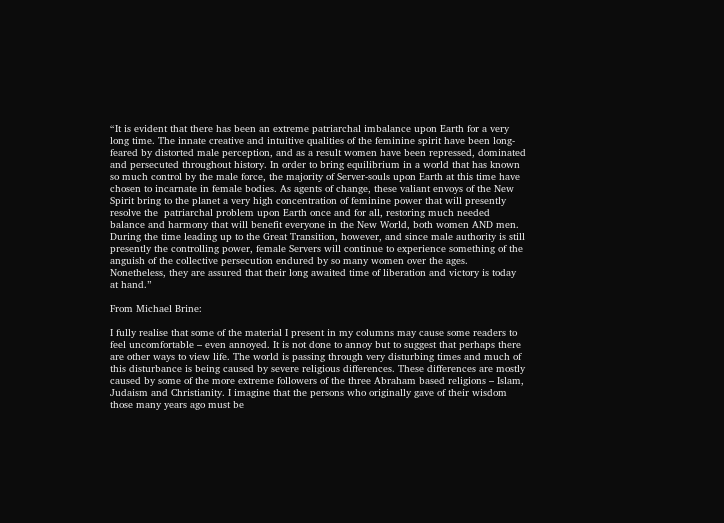“It is evident that there has been an extreme patriarchal imbalance upon Earth for a very long time. The innate creative and intuitive qualities of the feminine spirit have been long-feared by distorted male perception, and as a result women have been repressed, dominated and persecuted throughout history. In order to bring equilibrium in a world that has known so much control by the male force, the majority of Server-souls upon Earth at this time have chosen to incarnate in female bodies. As agents of change, these valiant envoys of the New Spirit bring to the planet a very high concentration of feminine power that will presently resolve the  patriarchal problem upon Earth once and for all, restoring much needed balance and harmony that will benefit everyone in the New World, both women AND men. During the time leading up to the Great Transition, however, and since male authority is still presently the controlling power, female Servers will continue to experience something of the anguish of the collective persecution endured by so many women over the ages. Nonetheless, they are assured that their long awaited time of liberation and victory is today at hand.”

From Michael Brine:

I fully realise that some of the material I present in my columns may cause some readers to feel uncomfortable – even annoyed. It is not done to annoy but to suggest that perhaps there are other ways to view life. The world is passing through very disturbing times and much of this disturbance is being caused by severe religious differences. These differences are mostly caused by some of the more extreme followers of the three Abraham based religions – Islam, Judaism and Christianity. I imagine that the persons who originally gave of their wisdom those many years ago must be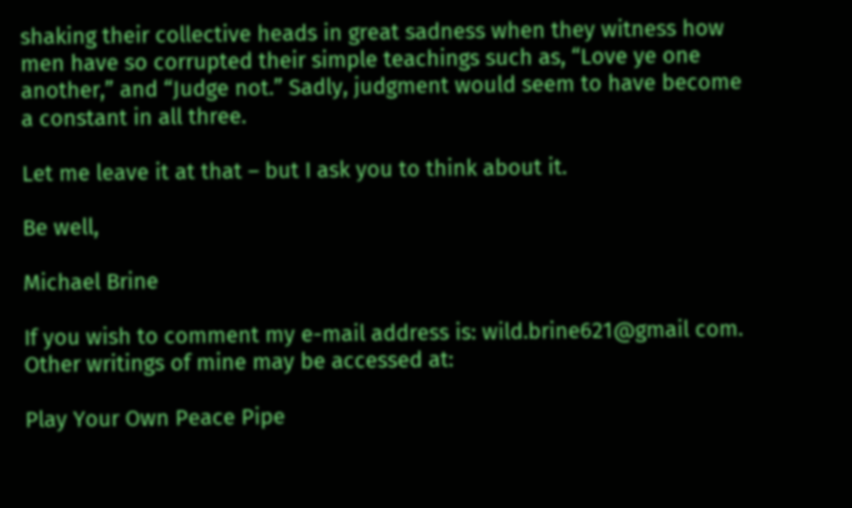shaking their collective heads in great sadness when they witness how men have so corrupted their simple teachings such as, “Love ye one another,” and “Judge not.” Sadly, judgment would seem to have become a constant in all three.

Let me leave it at that – but I ask you to think about it.

Be well,

Michael Brine

If you wish to comment my e-mail address is: wild.brine621@gmail com.  Other writings of mine may be accessed at:

Play Your Own Peace Pipe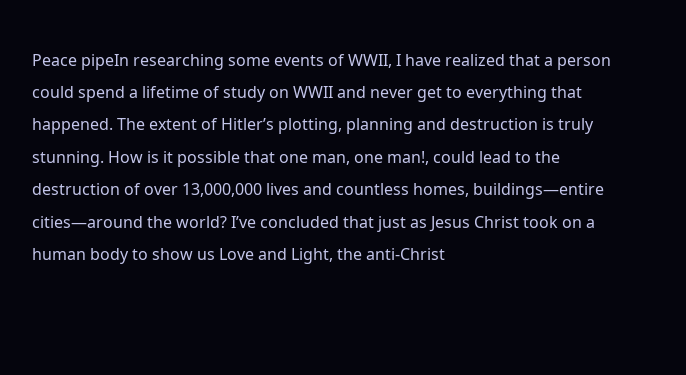Peace pipeIn researching some events of WWII, I have realized that a person could spend a lifetime of study on WWII and never get to everything that happened. The extent of Hitler’s plotting, planning and destruction is truly stunning. How is it possible that one man, one man!, could lead to the destruction of over 13,000,000 lives and countless homes, buildings—entire cities—around the world? I’ve concluded that just as Jesus Christ took on a human body to show us Love and Light, the anti-Christ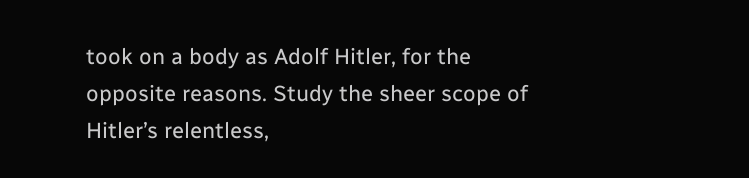took on a body as Adolf Hitler, for the opposite reasons. Study the sheer scope of Hitler’s relentless,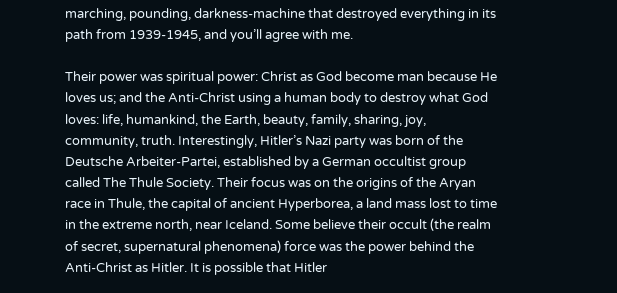marching, pounding, darkness-machine that destroyed everything in its path from 1939-1945, and you’ll agree with me.

Their power was spiritual power: Christ as God become man because He loves us; and the Anti-Christ using a human body to destroy what God loves: life, humankind, the Earth, beauty, family, sharing, joy, community, truth. Interestingly, Hitler’s Nazi party was born of the Deutsche Arbeiter-Partei, established by a German occultist group called The Thule Society. Their focus was on the origins of the Aryan race in Thule, the capital of ancient Hyperborea, a land mass lost to time in the extreme north, near Iceland. Some believe their occult (the realm of secret, supernatural phenomena) force was the power behind the Anti-Christ as Hitler. It is possible that Hitler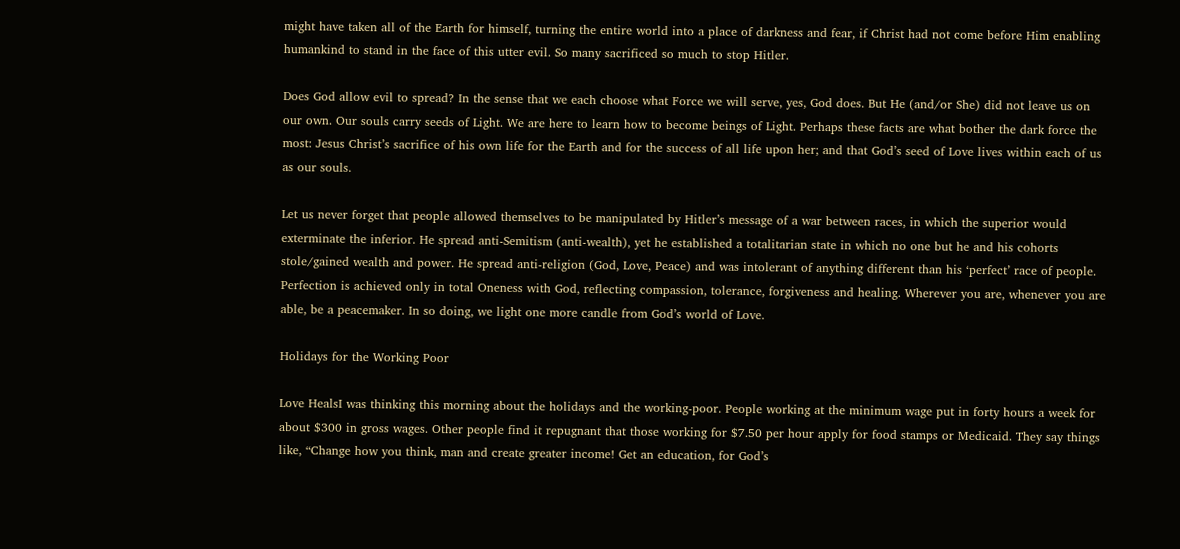might have taken all of the Earth for himself, turning the entire world into a place of darkness and fear, if Christ had not come before Him enabling humankind to stand in the face of this utter evil. So many sacrificed so much to stop Hitler.

Does God allow evil to spread? In the sense that we each choose what Force we will serve, yes, God does. But He (and/or She) did not leave us on our own. Our souls carry seeds of Light. We are here to learn how to become beings of Light. Perhaps these facts are what bother the dark force the most: Jesus Christ’s sacrifice of his own life for the Earth and for the success of all life upon her; and that God’s seed of Love lives within each of us as our souls.

Let us never forget that people allowed themselves to be manipulated by Hitler’s message of a war between races, in which the superior would exterminate the inferior. He spread anti-Semitism (anti-wealth), yet he established a totalitarian state in which no one but he and his cohorts stole/gained wealth and power. He spread anti-religion (God, Love, Peace) and was intolerant of anything different than his ‘perfect’ race of people. Perfection is achieved only in total Oneness with God, reflecting compassion, tolerance, forgiveness and healing. Wherever you are, whenever you are able, be a peacemaker. In so doing, we light one more candle from God’s world of Love.

Holidays for the Working Poor

Love HealsI was thinking this morning about the holidays and the working-poor. People working at the minimum wage put in forty hours a week for about $300 in gross wages. Other people find it repugnant that those working for $7.50 per hour apply for food stamps or Medicaid. They say things like, “Change how you think, man and create greater income! Get an education, for God’s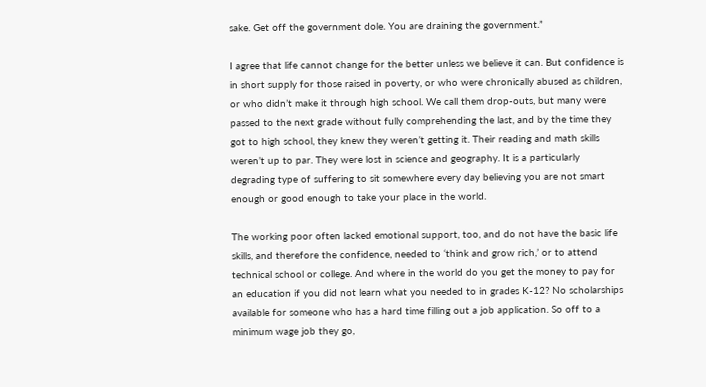sake. Get off the government dole. You are draining the government.”

I agree that life cannot change for the better unless we believe it can. But confidence is in short supply for those raised in poverty, or who were chronically abused as children, or who didn’t make it through high school. We call them drop-outs, but many were passed to the next grade without fully comprehending the last, and by the time they got to high school, they knew they weren’t getting it. Their reading and math skills weren’t up to par. They were lost in science and geography. It is a particularly degrading type of suffering to sit somewhere every day believing you are not smart enough or good enough to take your place in the world.

The working poor often lacked emotional support, too, and do not have the basic life skills, and therefore the confidence, needed to ‘think and grow rich,’ or to attend technical school or college. And where in the world do you get the money to pay for an education if you did not learn what you needed to in grades K-12? No scholarships available for someone who has a hard time filling out a job application. So off to a minimum wage job they go,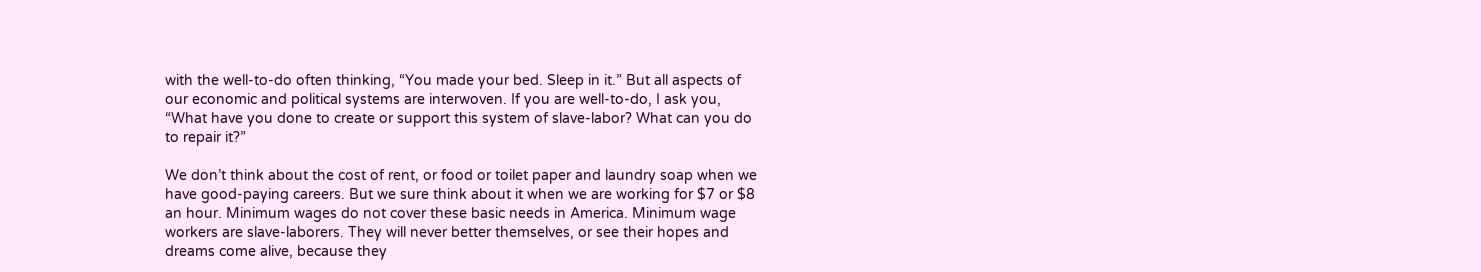with the well-to-do often thinking, “You made your bed. Sleep in it.” But all aspects of our economic and political systems are interwoven. If you are well-to-do, I ask you, “What have you done to create or support this system of slave-labor? What can you do to repair it?”

We don’t think about the cost of rent, or food or toilet paper and laundry soap when we have good-paying careers. But we sure think about it when we are working for $7 or $8 an hour. Minimum wages do not cover these basic needs in America. Minimum wage workers are slave-laborers. They will never better themselves, or see their hopes and dreams come alive, because they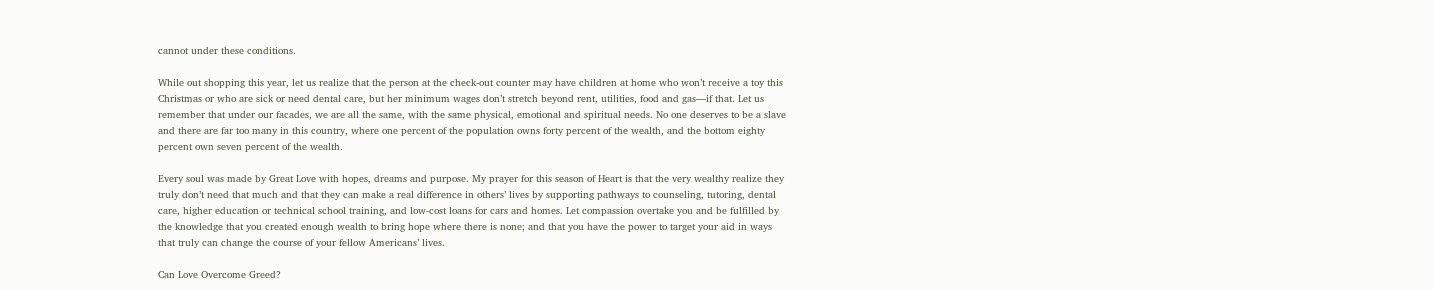cannot under these conditions.

While out shopping this year, let us realize that the person at the check-out counter may have children at home who won’t receive a toy this Christmas or who are sick or need dental care, but her minimum wages don’t stretch beyond rent, utilities, food and gas—if that. Let us remember that under our facades, we are all the same, with the same physical, emotional and spiritual needs. No one deserves to be a slave and there are far too many in this country, where one percent of the population owns forty percent of the wealth, and the bottom eighty percent own seven percent of the wealth.

Every soul was made by Great Love with hopes, dreams and purpose. My prayer for this season of Heart is that the very wealthy realize they truly don’t need that much and that they can make a real difference in others’ lives by supporting pathways to counseling, tutoring, dental care, higher education or technical school training, and low-cost loans for cars and homes. Let compassion overtake you and be fulfilled by the knowledge that you created enough wealth to bring hope where there is none; and that you have the power to target your aid in ways that truly can change the course of your fellow Americans’ lives.

Can Love Overcome Greed?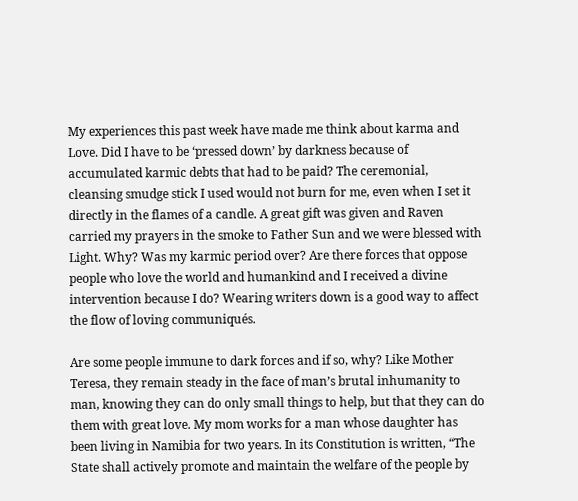My experiences this past week have made me think about karma and Love. Did I have to be ‘pressed down’ by darkness because of accumulated karmic debts that had to be paid? The ceremonial, cleansing smudge stick I used would not burn for me, even when I set it directly in the flames of a candle. A great gift was given and Raven carried my prayers in the smoke to Father Sun and we were blessed with Light. Why? Was my karmic period over? Are there forces that oppose people who love the world and humankind and I received a divine intervention because I do? Wearing writers down is a good way to affect the flow of loving communiqués.

Are some people immune to dark forces and if so, why? Like Mother Teresa, they remain steady in the face of man’s brutal inhumanity to man, knowing they can do only small things to help, but that they can do them with great love. My mom works for a man whose daughter has been living in Namibia for two years. In its Constitution is written, “The State shall actively promote and maintain the welfare of the people by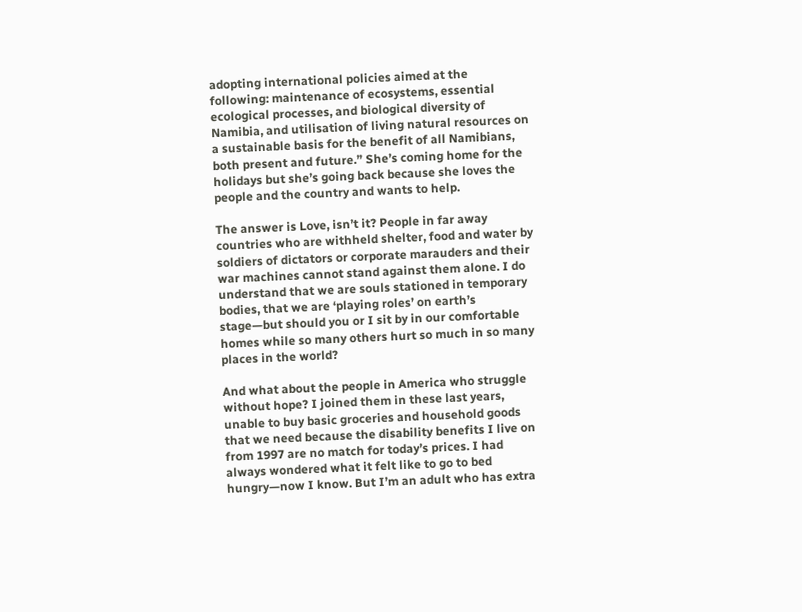adopting international policies aimed at the following: maintenance of ecosystems, essential ecological processes, and biological diversity of Namibia, and utilisation of living natural resources on a sustainable basis for the benefit of all Namibians, both present and future.” She’s coming home for the holidays but she’s going back because she loves the people and the country and wants to help.

The answer is Love, isn’t it? People in far away countries who are withheld shelter, food and water by soldiers of dictators or corporate marauders and their war machines cannot stand against them alone. I do understand that we are souls stationed in temporary bodies, that we are ‘playing roles’ on earth’s stage—but should you or I sit by in our comfortable homes while so many others hurt so much in so many places in the world?

And what about the people in America who struggle without hope? I joined them in these last years, unable to buy basic groceries and household goods that we need because the disability benefits I live on from 1997 are no match for today’s prices. I had always wondered what it felt like to go to bed hungry—now I know. But I’m an adult who has extra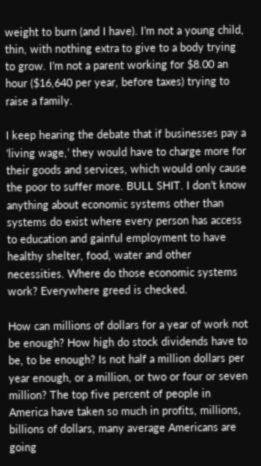weight to burn (and I have). I’m not a young child, thin, with nothing extra to give to a body trying to grow. I’m not a parent working for $8.00 an hour ($16,640 per year, before taxes) trying to raise a family.

I keep hearing the debate that if businesses pay a ‘living wage,’ they would have to charge more for their goods and services, which would only cause the poor to suffer more. BULL SHIT. I don’t know anything about economic systems other than systems do exist where every person has access to education and gainful employment to have healthy shelter, food, water and other necessities. Where do those economic systems work? Everywhere greed is checked.

How can millions of dollars for a year of work not be enough? How high do stock dividends have to be, to be enough? Is not half a million dollars per year enough, or a million, or two or four or seven million? The top five percent of people in America have taken so much in profits, millions, billions of dollars, many average Americans are going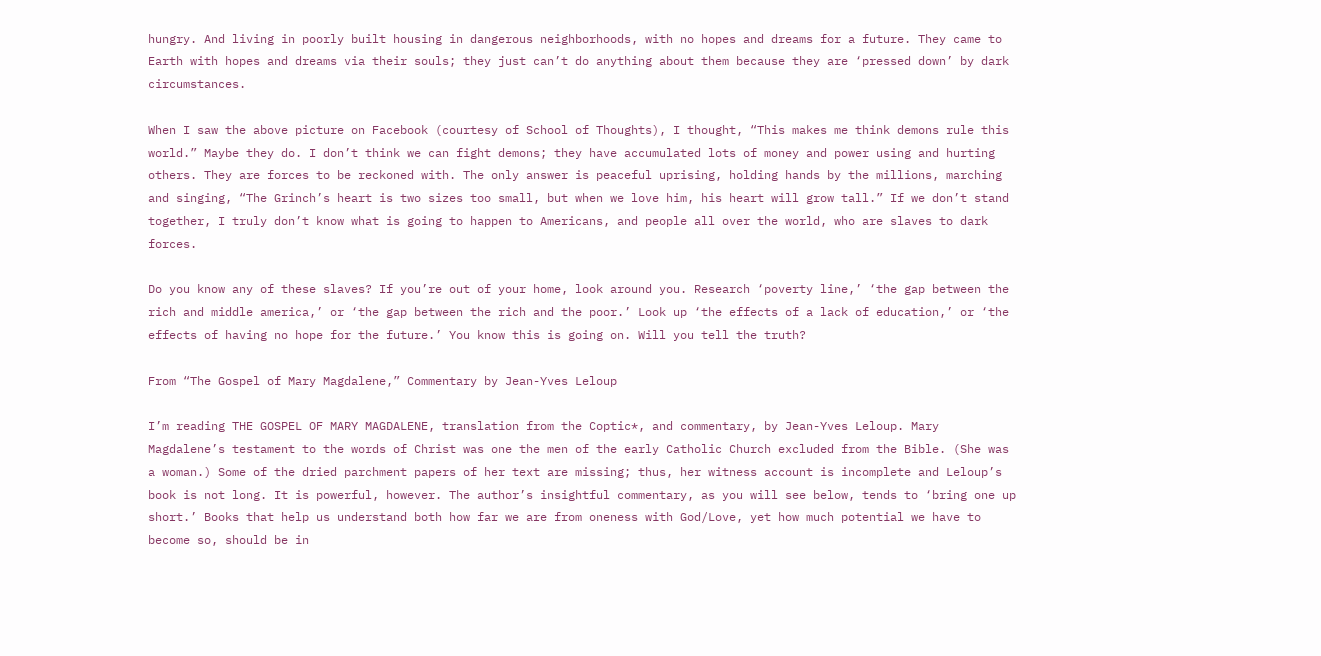hungry. And living in poorly built housing in dangerous neighborhoods, with no hopes and dreams for a future. They came to Earth with hopes and dreams via their souls; they just can’t do anything about them because they are ‘pressed down’ by dark circumstances.

When I saw the above picture on Facebook (courtesy of School of Thoughts), I thought, “This makes me think demons rule this world.” Maybe they do. I don’t think we can fight demons; they have accumulated lots of money and power using and hurting others. They are forces to be reckoned with. The only answer is peaceful uprising, holding hands by the millions, marching and singing, “The Grinch’s heart is two sizes too small, but when we love him, his heart will grow tall.” If we don’t stand together, I truly don’t know what is going to happen to Americans, and people all over the world, who are slaves to dark forces.

Do you know any of these slaves? If you’re out of your home, look around you. Research ‘poverty line,’ ‘the gap between the rich and middle america,’ or ‘the gap between the rich and the poor.’ Look up ‘the effects of a lack of education,’ or ‘the effects of having no hope for the future.’ You know this is going on. Will you tell the truth?

From “The Gospel of Mary Magdalene,” Commentary by Jean-Yves Leloup

I’m reading THE GOSPEL OF MARY MAGDALENE, translation from the Coptic*, and commentary, by Jean-Yves Leloup. Mary Magdalene’s testament to the words of Christ was one the men of the early Catholic Church excluded from the Bible. (She was a woman.) Some of the dried parchment papers of her text are missing; thus, her witness account is incomplete and Leloup’s book is not long. It is powerful, however. The author’s insightful commentary, as you will see below, tends to ‘bring one up short.’ Books that help us understand both how far we are from oneness with God/Love, yet how much potential we have to become so, should be in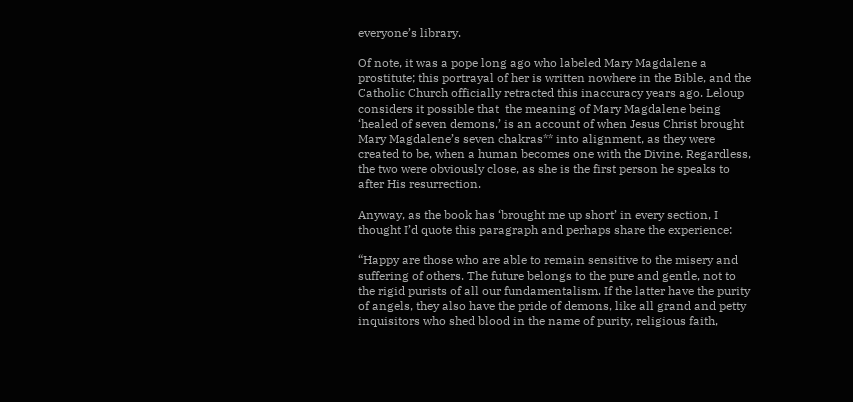everyone’s library.

Of note, it was a pope long ago who labeled Mary Magdalene a prostitute; this portrayal of her is written nowhere in the Bible, and the Catholic Church officially retracted this inaccuracy years ago. Leloup considers it possible that  the meaning of Mary Magdalene being ‘healed of seven demons,’ is an account of when Jesus Christ brought Mary Magdalene’s seven chakras** into alignment, as they were created to be, when a human becomes one with the Divine. Regardless, the two were obviously close, as she is the first person he speaks to after His resurrection.

Anyway, as the book has ‘brought me up short’ in every section, I thought I’d quote this paragraph and perhaps share the experience:

“Happy are those who are able to remain sensitive to the misery and suffering of others. The future belongs to the pure and gentle, not to the rigid purists of all our fundamentalism. If the latter have the purity of angels, they also have the pride of demons, like all grand and petty inquisitors who shed blood in the name of purity, religious faith,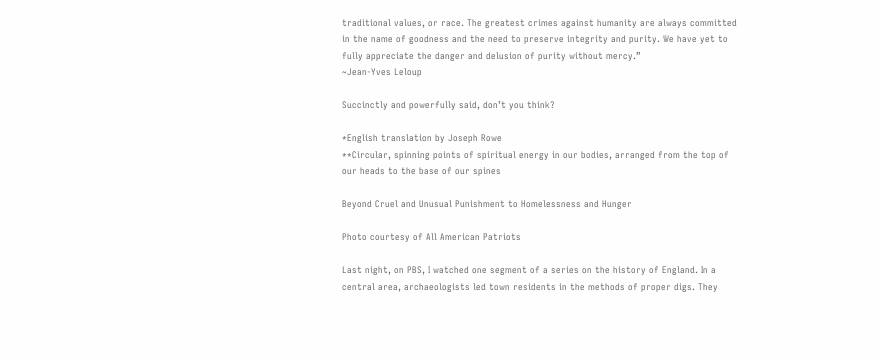traditional values, or race. The greatest crimes against humanity are always committed in the name of goodness and the need to preserve integrity and purity. We have yet to fully appreciate the danger and delusion of purity without mercy.”
~Jean-Yves Leloup

Succinctly and powerfully said, don’t you think?

*English translation by Joseph Rowe
**Circular, spinning points of spiritual energy in our bodies, arranged from the top of our heads to the base of our spines

Beyond Cruel and Unusual Punishment to Homelessness and Hunger

Photo courtesy of All American Patriots

Last night, on PBS, I watched one segment of a series on the history of England. In a central area, archaeologists led town residents in the methods of proper digs. They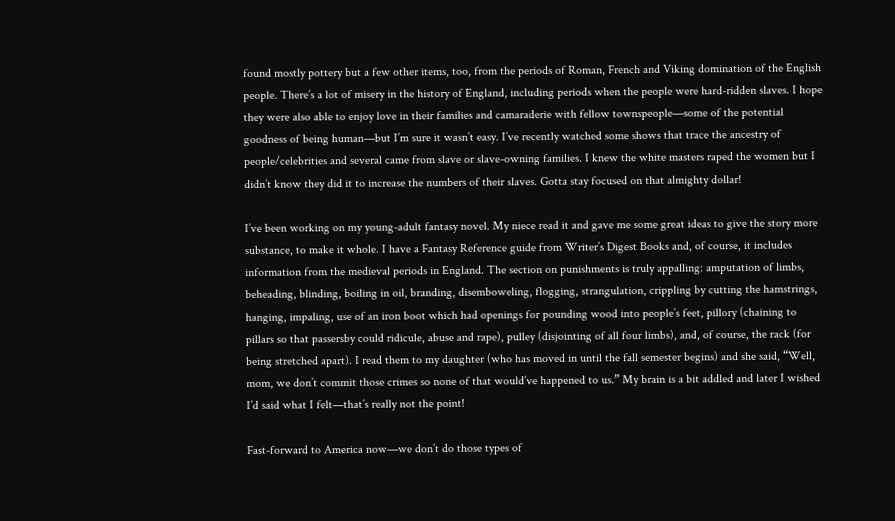found mostly pottery but a few other items, too, from the periods of Roman, French and Viking domination of the English people. There’s a lot of misery in the history of England, including periods when the people were hard-ridden slaves. I hope they were also able to enjoy love in their families and camaraderie with fellow townspeople—some of the potential goodness of being human—but I’m sure it wasn’t easy. I’ve recently watched some shows that trace the ancestry of people/celebrities and several came from slave or slave-owning families. I knew the white masters raped the women but I didn’t know they did it to increase the numbers of their slaves. Gotta stay focused on that almighty dollar!

I’ve been working on my young-adult fantasy novel. My niece read it and gave me some great ideas to give the story more substance, to make it whole. I have a Fantasy Reference guide from Writer’s Digest Books and, of course, it includes information from the medieval periods in England. The section on punishments is truly appalling: amputation of limbs, beheading, blinding, boiling in oil, branding, disemboweling, flogging, strangulation, crippling by cutting the hamstrings, hanging, impaling, use of an iron boot which had openings for pounding wood into people’s feet, pillory (chaining to pillars so that passersby could ridicule, abuse and rape), pulley (disjointing of all four limbs), and, of course, the rack (for being stretched apart). I read them to my daughter (who has moved in until the fall semester begins) and she said, “Well, mom, we don’t commit those crimes so none of that would’ve happened to us.” My brain is a bit addled and later I wished I’d said what I felt—that’s really not the point!

Fast-forward to America now—we don’t do those types of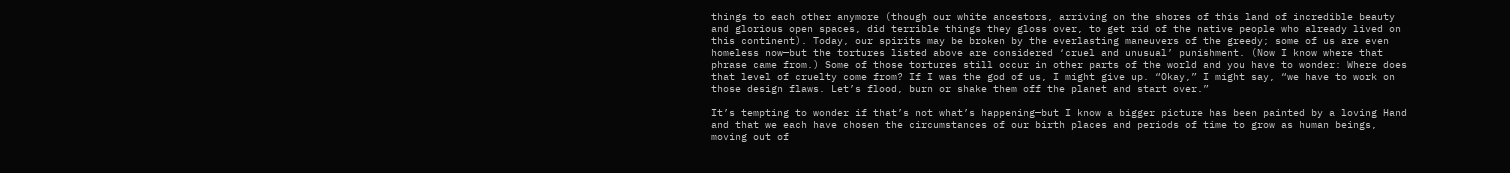things to each other anymore (though our white ancestors, arriving on the shores of this land of incredible beauty and glorious open spaces, did terrible things they gloss over, to get rid of the native people who already lived on this continent). Today, our spirits may be broken by the everlasting maneuvers of the greedy; some of us are even homeless now—but the tortures listed above are considered ‘cruel and unusual’ punishment. (Now I know where that phrase came from.) Some of those tortures still occur in other parts of the world and you have to wonder: Where does that level of cruelty come from? If I was the god of us, I might give up. “Okay,” I might say, “we have to work on those design flaws. Let’s flood, burn or shake them off the planet and start over.”

It’s tempting to wonder if that’s not what’s happening—but I know a bigger picture has been painted by a loving Hand and that we each have chosen the circumstances of our birth places and periods of time to grow as human beings, moving out of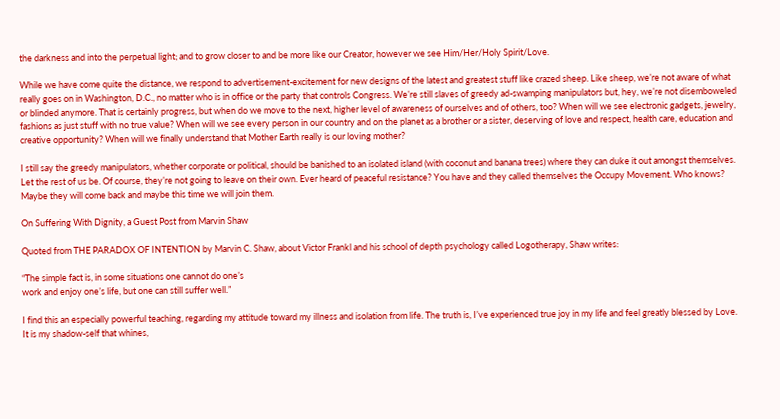the darkness and into the perpetual light; and to grow closer to and be more like our Creator, however we see Him/Her/Holy Spirit/Love.

While we have come quite the distance, we respond to advertisement-excitement for new designs of the latest and greatest stuff like crazed sheep. Like sheep, we’re not aware of what really goes on in Washington, D.C., no matter who is in office or the party that controls Congress. We’re still slaves of greedy ad-swamping manipulators but, hey, we’re not disemboweled or blinded anymore. That is certainly progress, but when do we move to the next, higher level of awareness of ourselves and of others, too? When will we see electronic gadgets, jewelry, fashions as just stuff with no true value? When will we see every person in our country and on the planet as a brother or a sister, deserving of love and respect, health care, education and creative opportunity? When will we finally understand that Mother Earth really is our loving mother?

I still say the greedy manipulators, whether corporate or political, should be banished to an isolated island (with coconut and banana trees) where they can duke it out amongst themselves. Let the rest of us be. Of course, they’re not going to leave on their own. Ever heard of peaceful resistance? You have and they called themselves the Occupy Movement. Who knows? Maybe they will come back and maybe this time we will join them.

On Suffering With Dignity, a Guest Post from Marvin Shaw

Quoted from THE PARADOX OF INTENTION by Marvin C. Shaw, about Victor Frankl and his school of depth psychology called Logotherapy, Shaw writes:

“The simple fact is, in some situations one cannot do one’s
work and enjoy one’s life, but one can still suffer well.”

I find this an especially powerful teaching, regarding my attitude toward my illness and isolation from life. The truth is, I’ve experienced true joy in my life and feel greatly blessed by Love. It is my shadow-self that whines,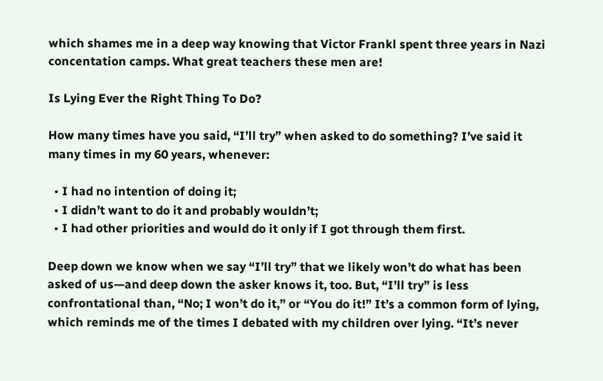which shames me in a deep way knowing that Victor Frankl spent three years in Nazi concentation camps. What great teachers these men are!

Is Lying Ever the Right Thing To Do?

How many times have you said, “I’ll try” when asked to do something? I’ve said it many times in my 60 years, whenever:

  • I had no intention of doing it;
  • I didn’t want to do it and probably wouldn’t;
  • I had other priorities and would do it only if I got through them first.

Deep down we know when we say “I’ll try” that we likely won’t do what has been asked of us—and deep down the asker knows it, too. But, “I’ll try” is less confrontational than, “No; I won’t do it,” or “You do it!” It’s a common form of lying, which reminds me of the times I debated with my children over lying. “It’s never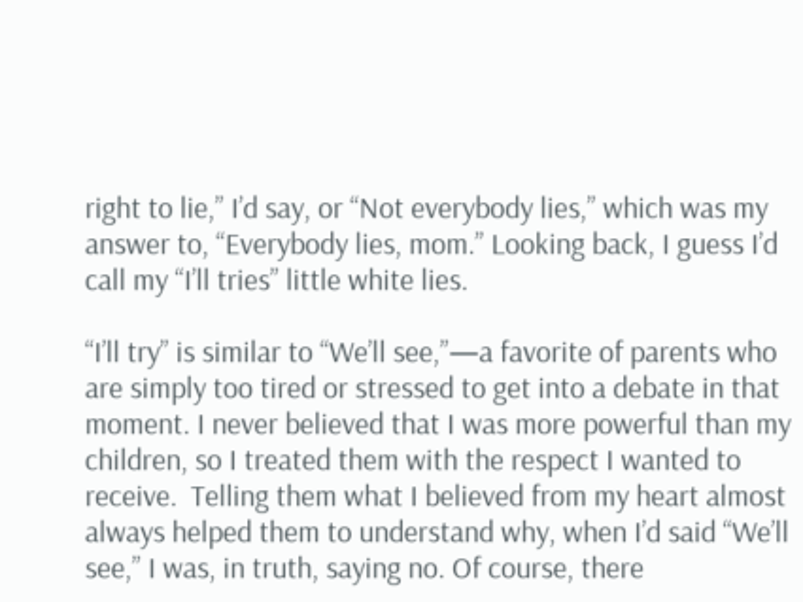right to lie,” I’d say, or “Not everybody lies,” which was my answer to, “Everybody lies, mom.” Looking back, I guess I’d call my “I’ll tries” little white lies.

“I’ll try” is similar to “We’ll see,”—a favorite of parents who are simply too tired or stressed to get into a debate in that moment. I never believed that I was more powerful than my children, so I treated them with the respect I wanted to receive.  Telling them what I believed from my heart almost always helped them to understand why, when I’d said “We’ll see,” I was, in truth, saying no. Of course, there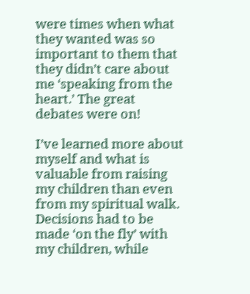were times when what they wanted was so important to them that they didn’t care about me ‘speaking from the heart.’ The great debates were on!

I’ve learned more about myself and what is valuable from raising my children than even from my spiritual walk. Decisions had to be made ‘on the fly’ with my children, while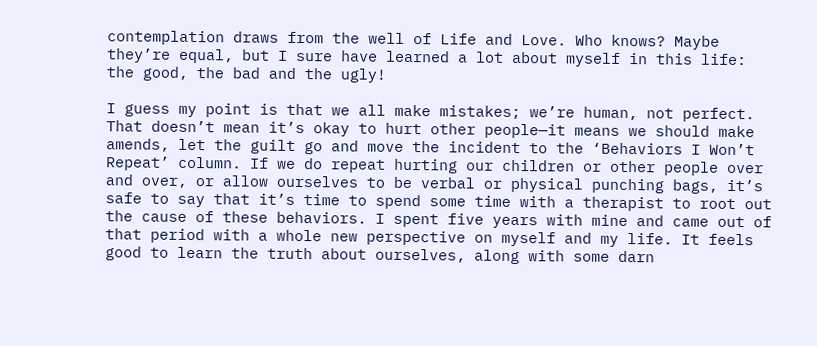contemplation draws from the well of Life and Love. Who knows? Maybe they’re equal, but I sure have learned a lot about myself in this life: the good, the bad and the ugly!

I guess my point is that we all make mistakes; we’re human, not perfect. That doesn’t mean it’s okay to hurt other people—it means we should make amends, let the guilt go and move the incident to the ‘Behaviors I Won’t Repeat’ column. If we do repeat hurting our children or other people over and over, or allow ourselves to be verbal or physical punching bags, it’s safe to say that it’s time to spend some time with a therapist to root out the cause of these behaviors. I spent five years with mine and came out of that period with a whole new perspective on myself and my life. It feels good to learn the truth about ourselves, along with some darn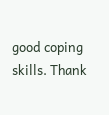good coping skills. Thank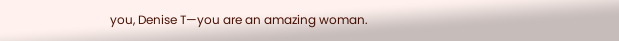you, Denise T—you are an amazing woman.